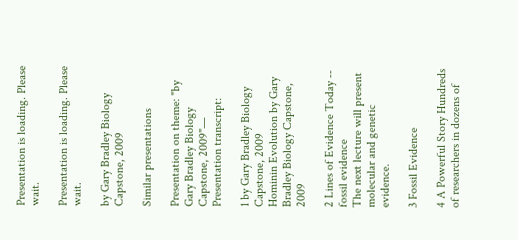Presentation is loading. Please wait.

Presentation is loading. Please wait.

by Gary Bradley Biology Capstone, 2009

Similar presentations

Presentation on theme: "by Gary Bradley Biology Capstone, 2009"— Presentation transcript:

1 by Gary Bradley Biology Capstone, 2009
Hominin Evolution by Gary Bradley Biology Capstone, 2009

2 Lines of Evidence Today -- fossil evidence
The next lecture will present molecular and genetic evidence.

3 Fossil Evidence

4 A Powerful Story Hundreds of researchers in dozens of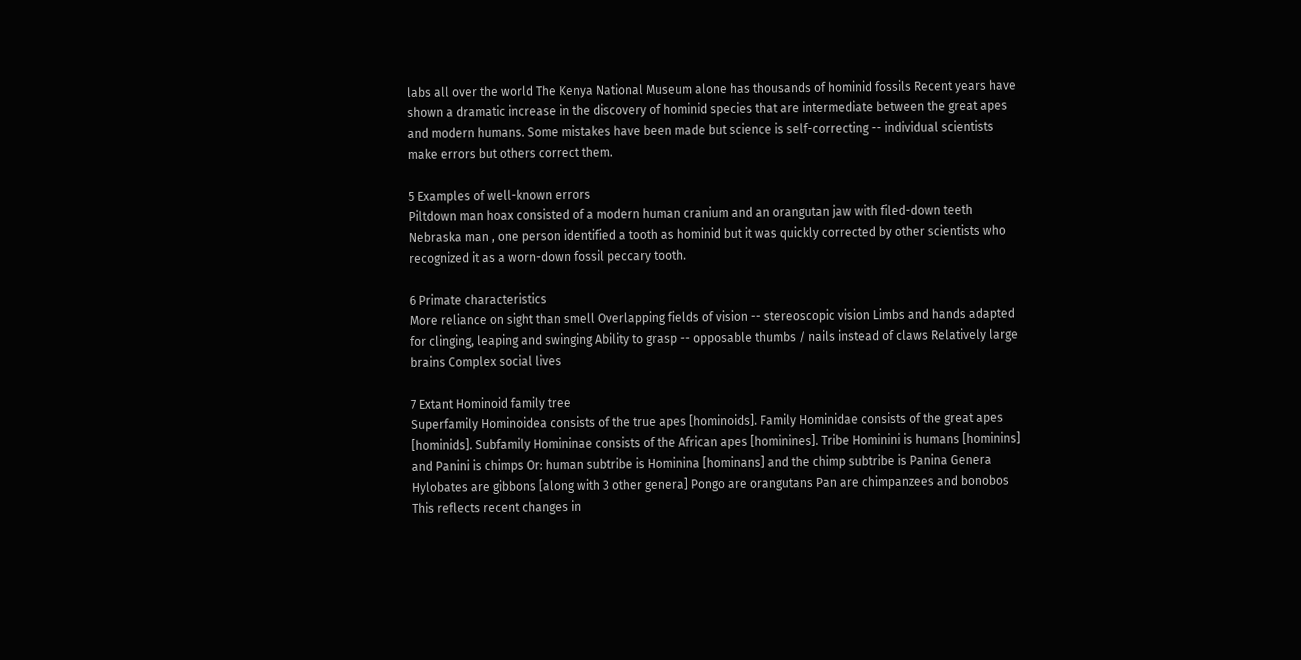labs all over the world The Kenya National Museum alone has thousands of hominid fossils Recent years have shown a dramatic increase in the discovery of hominid species that are intermediate between the great apes and modern humans. Some mistakes have been made but science is self-correcting -- individual scientists make errors but others correct them.

5 Examples of well-known errors
Piltdown man hoax consisted of a modern human cranium and an orangutan jaw with filed-down teeth Nebraska man , one person identified a tooth as hominid but it was quickly corrected by other scientists who recognized it as a worn-down fossil peccary tooth.

6 Primate characteristics
More reliance on sight than smell Overlapping fields of vision -- stereoscopic vision Limbs and hands adapted for clinging, leaping and swinging Ability to grasp -- opposable thumbs / nails instead of claws Relatively large brains Complex social lives

7 Extant Hominoid family tree
Superfamily Hominoidea consists of the true apes [hominoids]. Family Hominidae consists of the great apes [hominids]. Subfamily Homininae consists of the African apes [hominines]. Tribe Hominini is humans [hominins] and Panini is chimps Or: human subtribe is Hominina [hominans] and the chimp subtribe is Panina Genera Hylobates are gibbons [along with 3 other genera] Pongo are orangutans Pan are chimpanzees and bonobos This reflects recent changes in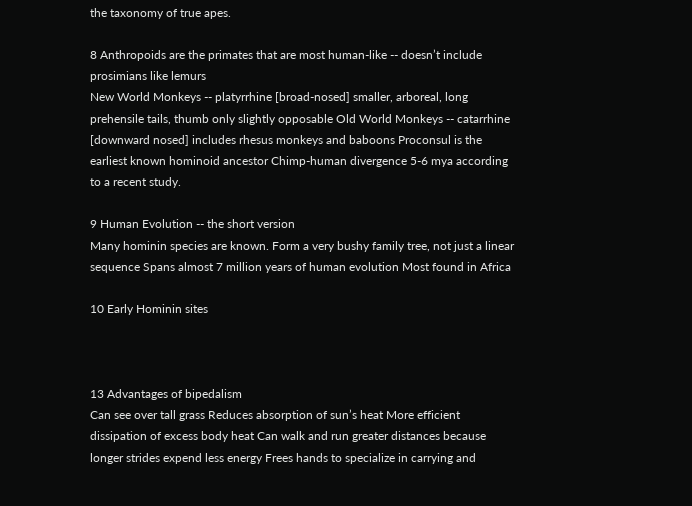the taxonomy of true apes.

8 Anthropoids are the primates that are most human-like -- doesn’t include prosimians like lemurs
New World Monkeys -- platyrrhine [broad-nosed] smaller, arboreal, long prehensile tails, thumb only slightly opposable Old World Monkeys -- catarrhine [downward nosed] includes rhesus monkeys and baboons Proconsul is the earliest known hominoid ancestor Chimp-human divergence 5-6 mya according to a recent study.

9 Human Evolution -- the short version
Many hominin species are known. Form a very bushy family tree, not just a linear sequence Spans almost 7 million years of human evolution Most found in Africa

10 Early Hominin sites



13 Advantages of bipedalism
Can see over tall grass Reduces absorption of sun’s heat More efficient dissipation of excess body heat Can walk and run greater distances because longer strides expend less energy Frees hands to specialize in carrying and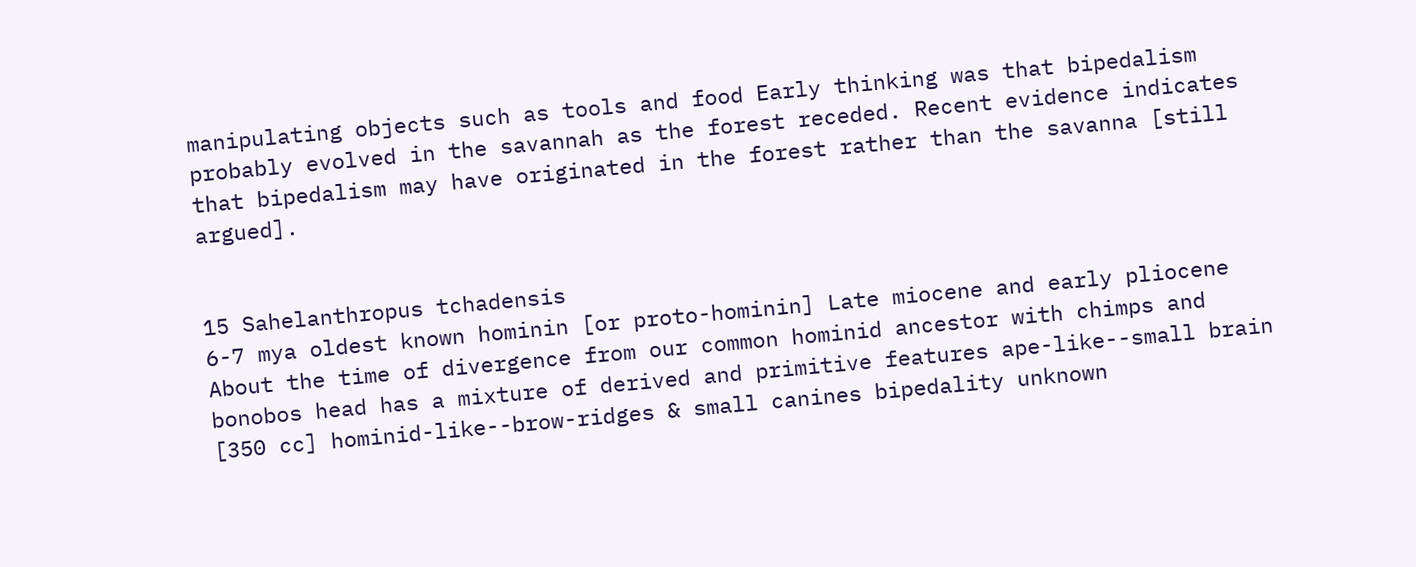manipulating objects such as tools and food Early thinking was that bipedalism probably evolved in the savannah as the forest receded. Recent evidence indicates that bipedalism may have originated in the forest rather than the savanna [still argued].


15 Sahelanthropus tchadensis
6-7 mya oldest known hominin [or proto-hominin] Late miocene and early pliocene About the time of divergence from our common hominid ancestor with chimps and bonobos head has a mixture of derived and primitive features ape-like--small brain [350 cc] hominid-like--brow-ridges & small canines bipedality unknown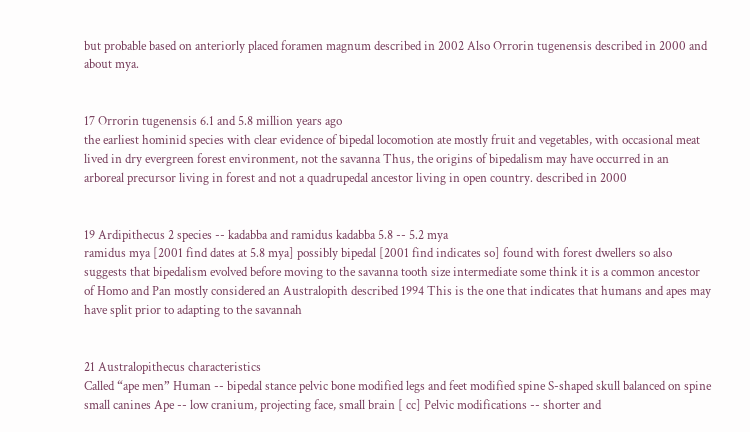but probable based on anteriorly placed foramen magnum described in 2002 Also Orrorin tugenensis described in 2000 and about mya.


17 Orrorin tugenensis 6.1 and 5.8 million years ago
the earliest hominid species with clear evidence of bipedal locomotion ate mostly fruit and vegetables, with occasional meat lived in dry evergreen forest environment, not the savanna Thus, the origins of bipedalism may have occurred in an arboreal precursor living in forest and not a quadrupedal ancestor living in open country. described in 2000


19 Ardipithecus 2 species -- kadabba and ramidus kadabba 5.8 -- 5.2 mya
ramidus mya [2001 find dates at 5.8 mya] possibly bipedal [2001 find indicates so] found with forest dwellers so also suggests that bipedalism evolved before moving to the savanna tooth size intermediate some think it is a common ancestor of Homo and Pan mostly considered an Australopith described 1994 This is the one that indicates that humans and apes may have split prior to adapting to the savannah


21 Australopithecus characteristics
Called “ape men” Human -- bipedal stance pelvic bone modified legs and feet modified spine S-shaped skull balanced on spine small canines Ape -- low cranium, projecting face, small brain [ cc] Pelvic modifications -- shorter and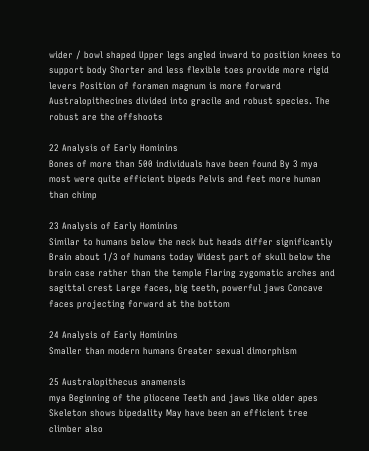wider / bowl shaped Upper legs angled inward to position knees to support body Shorter and less flexible toes provide more rigid levers Position of foramen magnum is more forward Australopithecines divided into gracile and robust species. The robust are the offshoots

22 Analysis of Early Hominins
Bones of more than 500 individuals have been found By 3 mya most were quite efficient bipeds Pelvis and feet more human than chimp

23 Analysis of Early Hominins
Similar to humans below the neck but heads differ significantly Brain about 1/3 of humans today Widest part of skull below the brain case rather than the temple Flaring zygomatic arches and sagittal crest Large faces, big teeth, powerful jaws Concave faces projecting forward at the bottom

24 Analysis of Early Hominins
Smaller than modern humans Greater sexual dimorphism

25 Australopithecus anamensis
mya Beginning of the pliocene Teeth and jaws like older apes Skeleton shows bipedality May have been an efficient tree climber also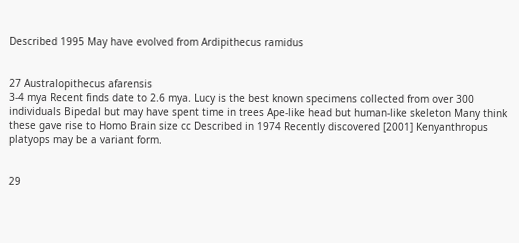Described 1995 May have evolved from Ardipithecus ramidus


27 Australopithecus afarensis
3-4 mya Recent finds date to 2.6 mya. Lucy is the best known specimens collected from over 300 individuals Bipedal but may have spent time in trees Ape-like head but human-like skeleton Many think these gave rise to Homo Brain size cc Described in 1974 Recently discovered [2001] Kenyanthropus platyops may be a variant form.


29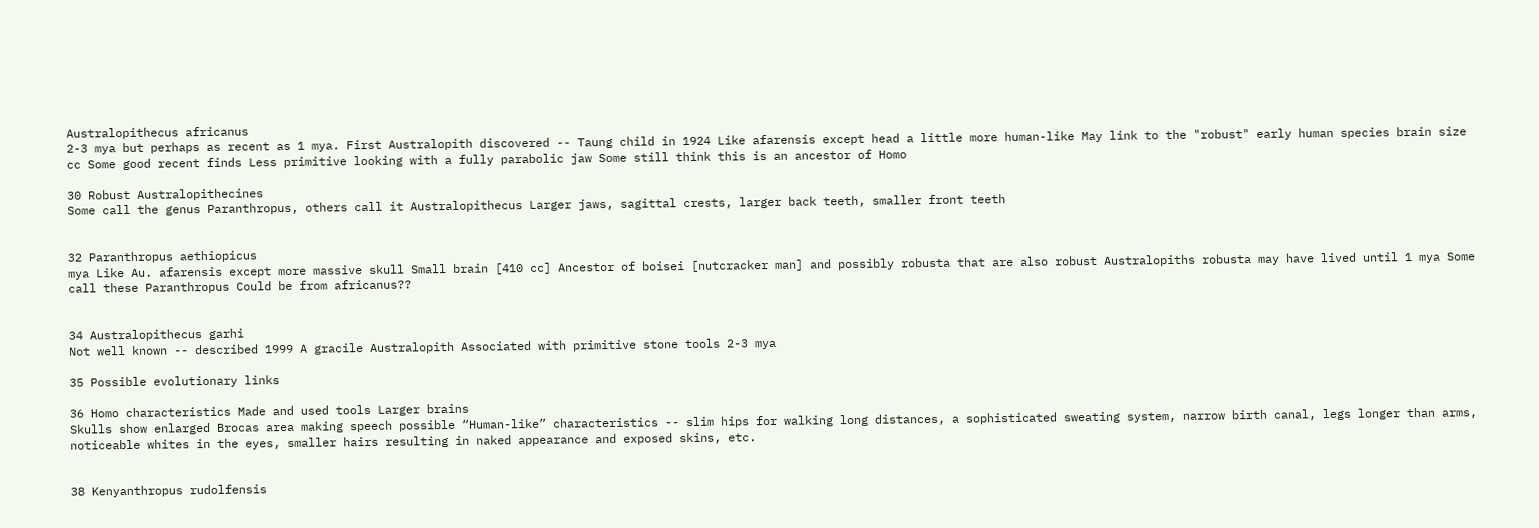Australopithecus africanus
2-3 mya but perhaps as recent as 1 mya. First Australopith discovered -- Taung child in 1924 Like afarensis except head a little more human-like May link to the "robust" early human species brain size cc Some good recent finds Less primitive looking with a fully parabolic jaw Some still think this is an ancestor of Homo

30 Robust Australopithecines
Some call the genus Paranthropus, others call it Australopithecus Larger jaws, sagittal crests, larger back teeth, smaller front teeth


32 Paranthropus aethiopicus
mya Like Au. afarensis except more massive skull Small brain [410 cc] Ancestor of boisei [nutcracker man] and possibly robusta that are also robust Australopiths robusta may have lived until 1 mya Some call these Paranthropus Could be from africanus??


34 Australopithecus garhi
Not well known -- described 1999 A gracile Australopith Associated with primitive stone tools 2-3 mya

35 Possible evolutionary links

36 Homo characteristics Made and used tools Larger brains
Skulls show enlarged Brocas area making speech possible “Human-like” characteristics -- slim hips for walking long distances, a sophisticated sweating system, narrow birth canal, legs longer than arms, noticeable whites in the eyes, smaller hairs resulting in naked appearance and exposed skins, etc.


38 Kenyanthropus rudolfensis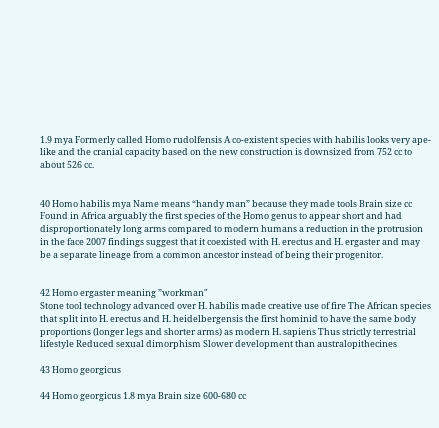1.9 mya Formerly called Homo rudolfensis A co-existent species with habilis looks very ape-like and the cranial capacity based on the new construction is downsized from 752 cc to about 526 cc.


40 Homo habilis mya Name means “handy man” because they made tools Brain size cc Found in Africa arguably the first species of the Homo genus to appear short and had disproportionately long arms compared to modern humans a reduction in the protrusion in the face 2007 findings suggest that it coexisted with H. erectus and H. ergaster and may be a separate lineage from a common ancestor instead of being their progenitor.


42 Homo ergaster meaning ”workman"
Stone tool technology advanced over H. habilis made creative use of fire The African species that split into H. erectus and H. heidelbergensis the first hominid to have the same body proportions (longer legs and shorter arms) as modern H. sapiens Thus strictly terrestrial lifestyle Reduced sexual dimorphism Slower development than australopithecines

43 Homo georgicus

44 Homo georgicus 1.8 mya Brain size 600-680 cc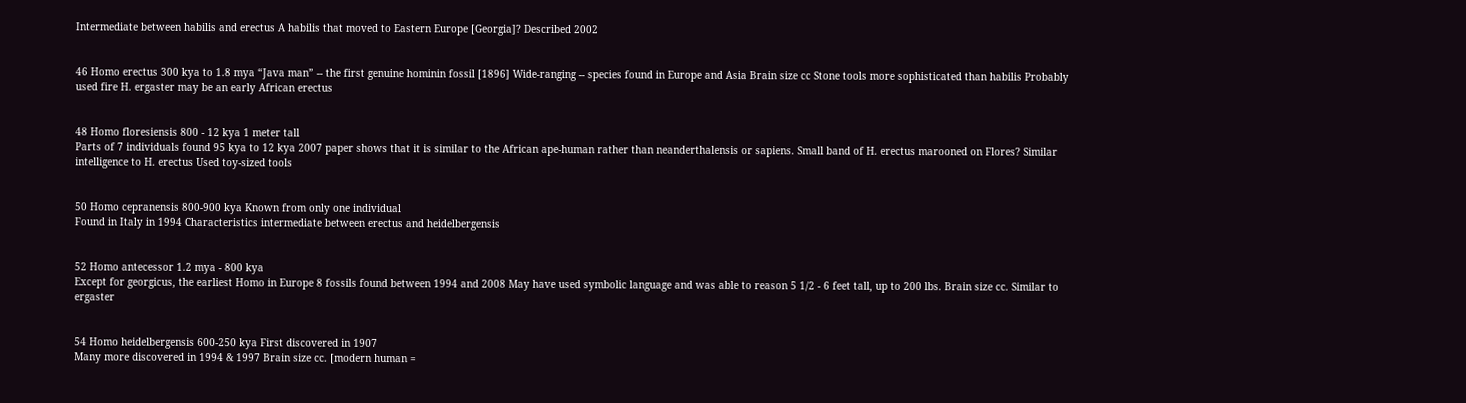Intermediate between habilis and erectus A habilis that moved to Eastern Europe [Georgia]? Described 2002


46 Homo erectus 300 kya to 1.8 mya “Java man” -- the first genuine hominin fossil [1896] Wide-ranging -- species found in Europe and Asia Brain size cc Stone tools more sophisticated than habilis Probably used fire H. ergaster may be an early African erectus


48 Homo floresiensis 800 - 12 kya 1 meter tall
Parts of 7 individuals found 95 kya to 12 kya 2007 paper shows that it is similar to the African ape-human rather than neanderthalensis or sapiens. Small band of H. erectus marooned on Flores? Similar intelligence to H. erectus Used toy-sized tools


50 Homo cepranensis 800-900 kya Known from only one individual
Found in Italy in 1994 Characteristics intermediate between erectus and heidelbergensis


52 Homo antecessor 1.2 mya - 800 kya
Except for georgicus, the earliest Homo in Europe 8 fossils found between 1994 and 2008 May have used symbolic language and was able to reason 5 1/2 - 6 feet tall, up to 200 lbs. Brain size cc. Similar to ergaster


54 Homo heidelbergensis 600-250 kya First discovered in 1907
Many more discovered in 1994 & 1997 Brain size cc. [modern human =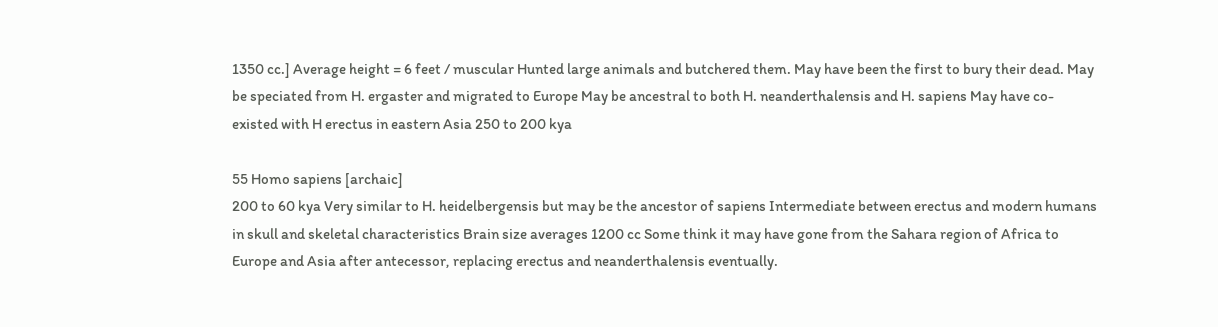1350 cc.] Average height = 6 feet / muscular Hunted large animals and butchered them. May have been the first to bury their dead. May be speciated from H. ergaster and migrated to Europe May be ancestral to both H. neanderthalensis and H. sapiens May have co-existed with H erectus in eastern Asia 250 to 200 kya

55 Homo sapiens [archaic]
200 to 60 kya Very similar to H. heidelbergensis but may be the ancestor of sapiens Intermediate between erectus and modern humans in skull and skeletal characteristics Brain size averages 1200 cc Some think it may have gone from the Sahara region of Africa to Europe and Asia after antecessor, replacing erectus and neanderthalensis eventually.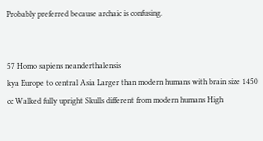Probably preferred because archaic is confusing.


57 Homo sapiens neanderthalensis
kya Europe to central Asia Larger than modern humans with brain size 1450 cc Walked fully upright Skulls different from modern humans High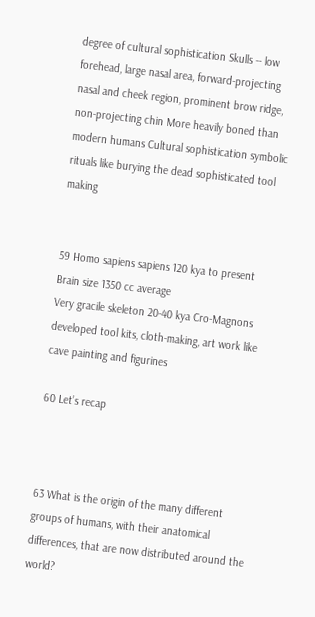degree of cultural sophistication Skulls -- low forehead, large nasal area, forward-projecting nasal and cheek region, prominent brow ridge, non-projecting chin More heavily boned than modern humans Cultural sophistication symbolic rituals like burying the dead sophisticated tool making


59 Homo sapiens sapiens 120 kya to present Brain size 1350 cc average
Very gracile skeleton 20-40 kya Cro-Magnons developed tool kits, cloth-making, art work like cave painting and figurines

60 Let’s recap



63 What is the origin of the many different groups of humans, with their anatomical differences, that are now distributed around the world?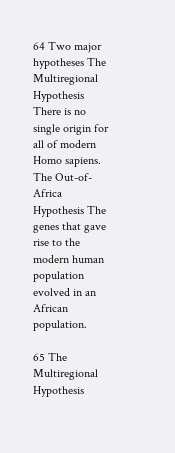64 Two major hypotheses The Multiregional Hypothesis
There is no single origin for all of modern Homo sapiens. The Out-of-Africa Hypothesis The genes that gave rise to the modern human population evolved in an African population.

65 The Multiregional Hypothesis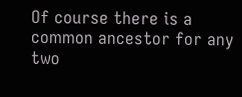Of course there is a common ancestor for any two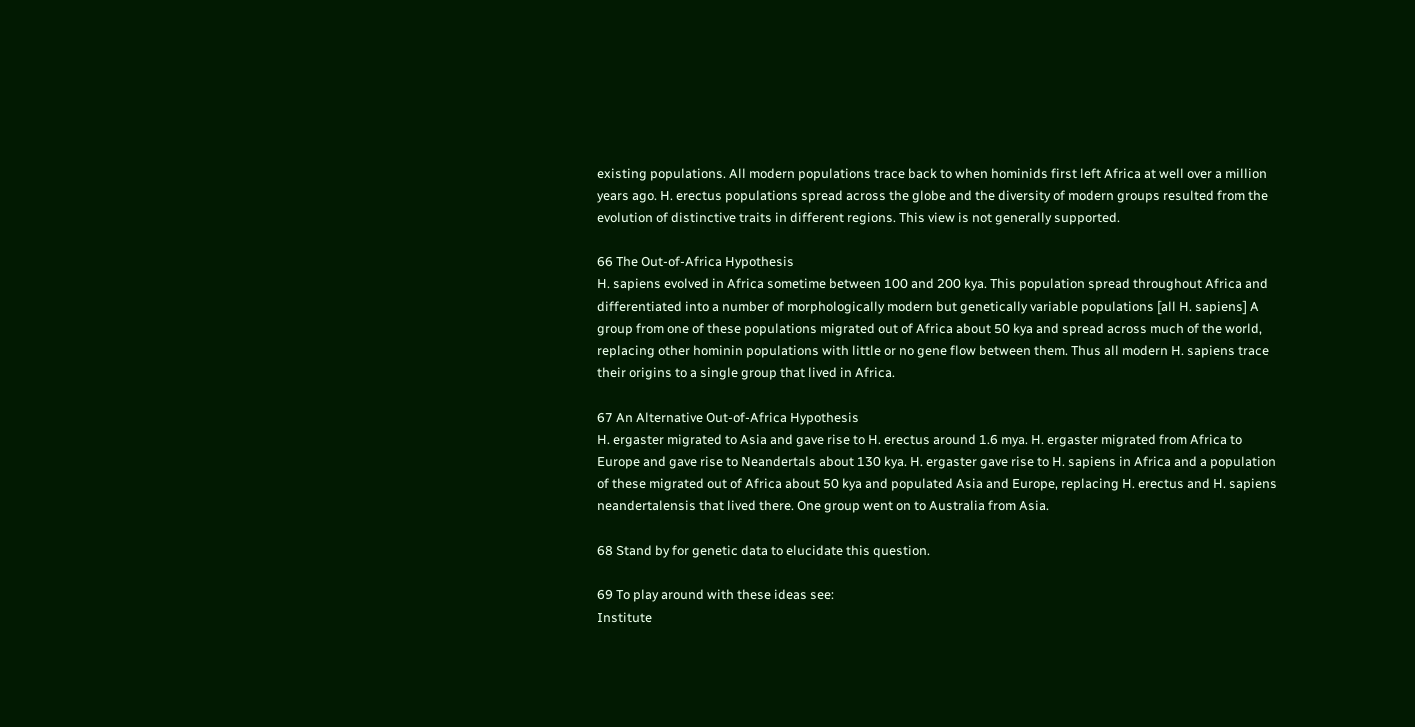existing populations. All modern populations trace back to when hominids first left Africa at well over a million years ago. H. erectus populations spread across the globe and the diversity of modern groups resulted from the evolution of distinctive traits in different regions. This view is not generally supported.

66 The Out-of-Africa Hypothesis
H. sapiens evolved in Africa sometime between 100 and 200 kya. This population spread throughout Africa and differentiated into a number of morphologically modern but genetically variable populations [all H. sapiens] A group from one of these populations migrated out of Africa about 50 kya and spread across much of the world, replacing other hominin populations with little or no gene flow between them. Thus all modern H. sapiens trace their origins to a single group that lived in Africa.

67 An Alternative Out-of-Africa Hypothesis
H. ergaster migrated to Asia and gave rise to H. erectus around 1.6 mya. H. ergaster migrated from Africa to Europe and gave rise to Neandertals about 130 kya. H. ergaster gave rise to H. sapiens in Africa and a population of these migrated out of Africa about 50 kya and populated Asia and Europe, replacing H. erectus and H. sapiens neandertalensis that lived there. One group went on to Australia from Asia.

68 Stand by for genetic data to elucidate this question.

69 To play around with these ideas see:
Institute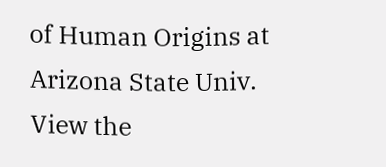of Human Origins at Arizona State Univ. View the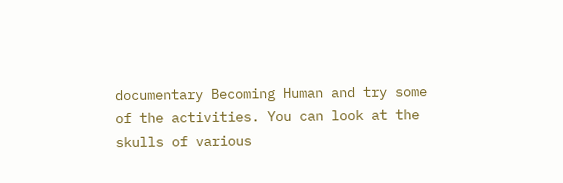documentary Becoming Human and try some of the activities. You can look at the skulls of various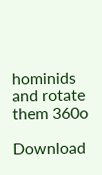hominids and rotate them 360o

Download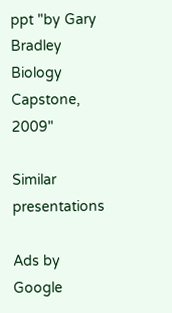ppt "by Gary Bradley Biology Capstone, 2009"

Similar presentations

Ads by Google